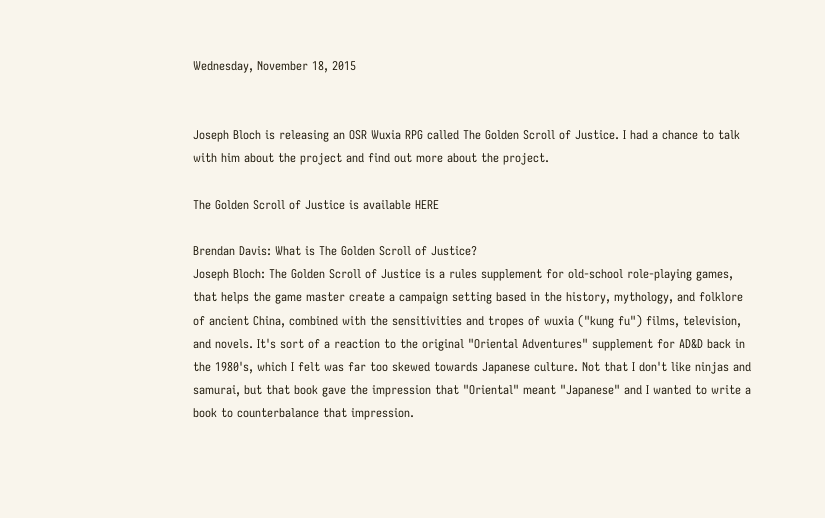Wednesday, November 18, 2015


Joseph Bloch is releasing an OSR Wuxia RPG called The Golden Scroll of Justice. I had a chance to talk with him about the project and find out more about the project.

The Golden Scroll of Justice is available HERE

Brendan Davis: What is The Golden Scroll of Justice?
Joseph Bloch: The Golden Scroll of Justice is a rules supplement for old-school role-playing games, that helps the game master create a campaign setting based in the history, mythology, and folklore of ancient China, combined with the sensitivities and tropes of wuxia ("kung fu") films, television, and novels. It's sort of a reaction to the original "Oriental Adventures" supplement for AD&D back in the 1980's, which I felt was far too skewed towards Japanese culture. Not that I don't like ninjas and samurai, but that book gave the impression that "Oriental" meant "Japanese" and I wanted to write a book to counterbalance that impression.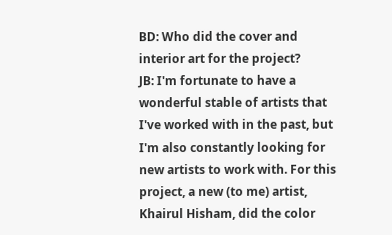BD: Who did the cover and interior art for the project?
JB: I'm fortunate to have a wonderful stable of artists that I've worked with in the past, but I'm also constantly looking for new artists to work with. For this project, a new (to me) artist, Khairul Hisham, did the color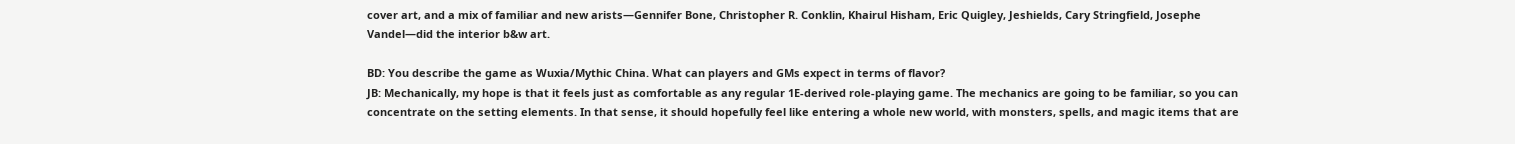cover art, and a mix of familiar and new arists—Gennifer Bone, Christopher R. Conklin, Khairul Hisham, Eric Quigley, Jeshields, Cary Stringfield, Josephe Vandel—did the interior b&w art.

BD: You describe the game as Wuxia/Mythic China. What can players and GMs expect in terms of flavor?
JB: Mechanically, my hope is that it feels just as comfortable as any regular 1E-derived role-playing game. The mechanics are going to be familiar, so you can concentrate on the setting elements. In that sense, it should hopefully feel like entering a whole new world, with monsters, spells, and magic items that are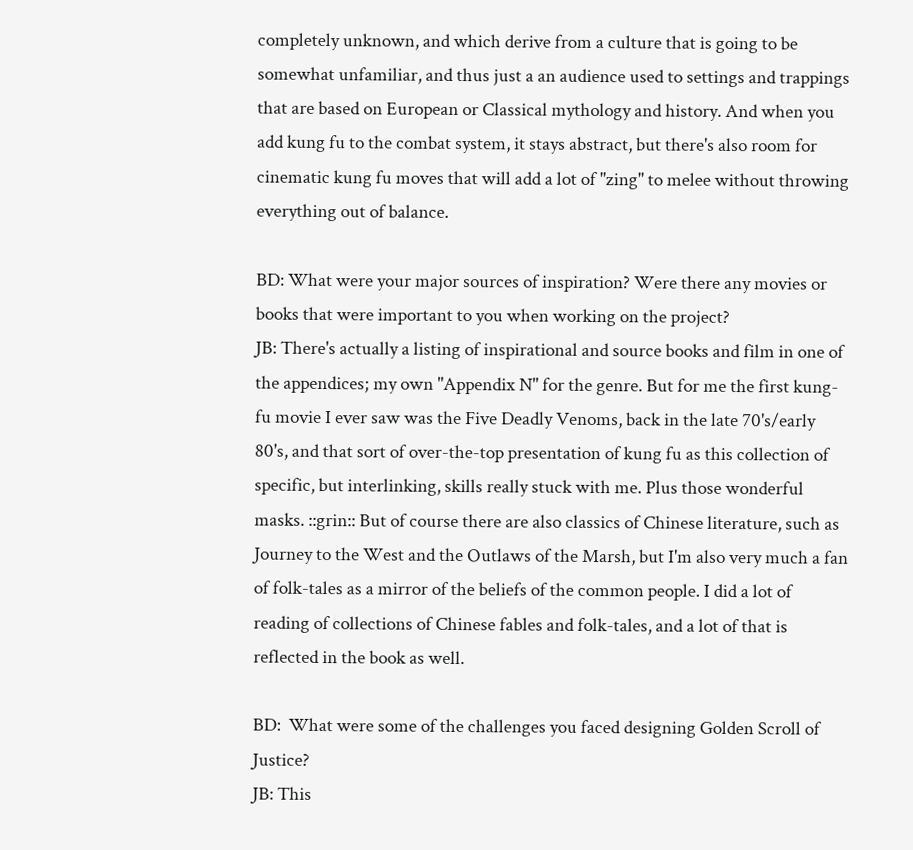completely unknown, and which derive from a culture that is going to be somewhat unfamiliar, and thus just a an audience used to settings and trappings that are based on European or Classical mythology and history. And when you add kung fu to the combat system, it stays abstract, but there's also room for cinematic kung fu moves that will add a lot of "zing" to melee without throwing everything out of balance.

BD: What were your major sources of inspiration? Were there any movies or books that were important to you when working on the project?
JB: There's actually a listing of inspirational and source books and film in one of the appendices; my own "Appendix N" for the genre. But for me the first kung-fu movie I ever saw was the Five Deadly Venoms, back in the late 70's/early 80's, and that sort of over-the-top presentation of kung fu as this collection of specific, but interlinking, skills really stuck with me. Plus those wonderful masks. ::grin:: But of course there are also classics of Chinese literature, such as Journey to the West and the Outlaws of the Marsh, but I'm also very much a fan of folk-tales as a mirror of the beliefs of the common people. I did a lot of reading of collections of Chinese fables and folk-tales, and a lot of that is reflected in the book as well.

BD:  What were some of the challenges you faced designing Golden Scroll of Justice?
JB: This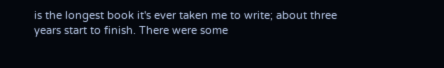is the longest book it's ever taken me to write; about three years start to finish. There were some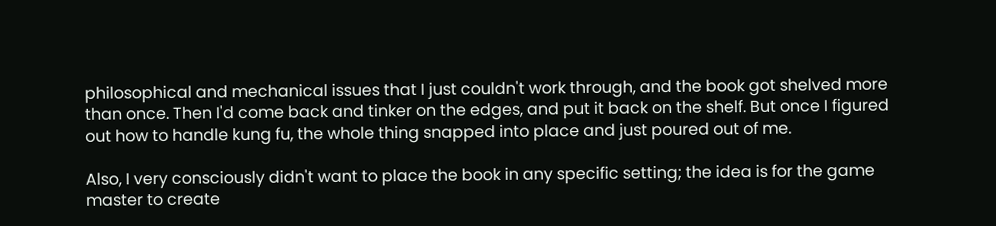philosophical and mechanical issues that I just couldn't work through, and the book got shelved more than once. Then I'd come back and tinker on the edges, and put it back on the shelf. But once I figured out how to handle kung fu, the whole thing snapped into place and just poured out of me.

Also, I very consciously didn't want to place the book in any specific setting; the idea is for the game master to create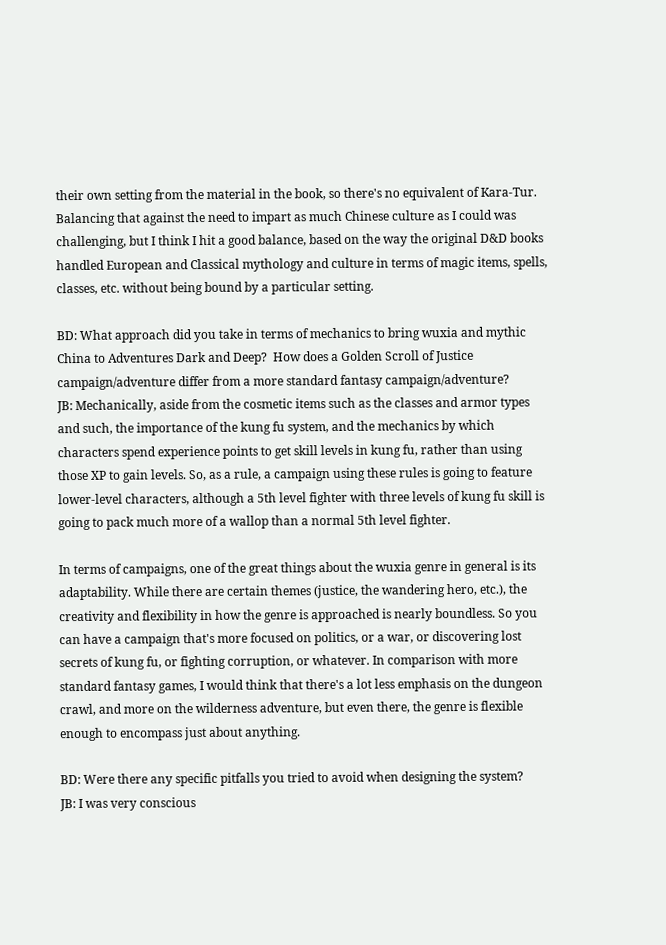their own setting from the material in the book, so there's no equivalent of Kara-Tur. Balancing that against the need to impart as much Chinese culture as I could was challenging, but I think I hit a good balance, based on the way the original D&D books handled European and Classical mythology and culture in terms of magic items, spells, classes, etc. without being bound by a particular setting.

BD: What approach did you take in terms of mechanics to bring wuxia and mythic China to Adventures Dark and Deep?  How does a Golden Scroll of Justice campaign/adventure differ from a more standard fantasy campaign/adventure?
JB: Mechanically, aside from the cosmetic items such as the classes and armor types and such, the importance of the kung fu system, and the mechanics by which characters spend experience points to get skill levels in kung fu, rather than using those XP to gain levels. So, as a rule, a campaign using these rules is going to feature lower-level characters, although a 5th level fighter with three levels of kung fu skill is going to pack much more of a wallop than a normal 5th level fighter.

In terms of campaigns, one of the great things about the wuxia genre in general is its adaptability. While there are certain themes (justice, the wandering hero, etc.), the creativity and flexibility in how the genre is approached is nearly boundless. So you can have a campaign that's more focused on politics, or a war, or discovering lost secrets of kung fu, or fighting corruption, or whatever. In comparison with more standard fantasy games, I would think that there's a lot less emphasis on the dungeon crawl, and more on the wilderness adventure, but even there, the genre is flexible enough to encompass just about anything.

BD: Were there any specific pitfalls you tried to avoid when designing the system?
JB: I was very conscious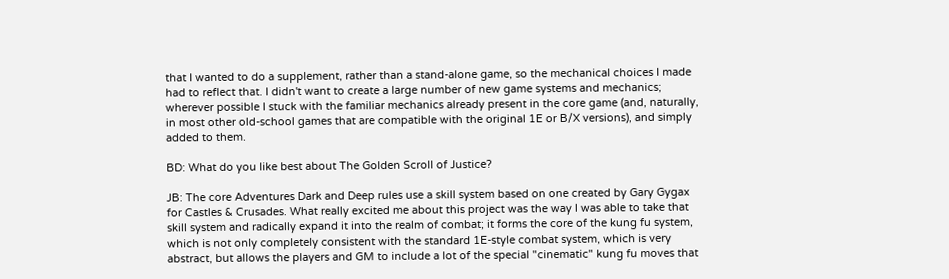that I wanted to do a supplement, rather than a stand-alone game, so the mechanical choices I made had to reflect that. I didn't want to create a large number of new game systems and mechanics; wherever possible I stuck with the familiar mechanics already present in the core game (and, naturally, in most other old-school games that are compatible with the original 1E or B/X versions), and simply added to them.

BD: What do you like best about The Golden Scroll of Justice?

JB: The core Adventures Dark and Deep rules use a skill system based on one created by Gary Gygax for Castles & Crusades. What really excited me about this project was the way I was able to take that skill system and radically expand it into the realm of combat; it forms the core of the kung fu system, which is not only completely consistent with the standard 1E-style combat system, which is very abstract, but allows the players and GM to include a lot of the special "cinematic" kung fu moves that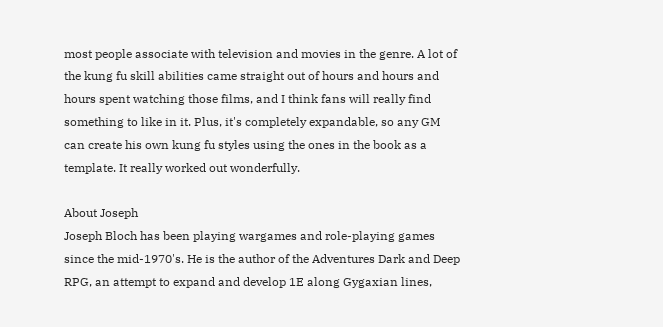most people associate with television and movies in the genre. A lot of the kung fu skill abilities came straight out of hours and hours and hours spent watching those films, and I think fans will really find something to like in it. Plus, it's completely expandable, so any GM can create his own kung fu styles using the ones in the book as a template. It really worked out wonderfully.

About Joseph
Joseph Bloch has been playing wargames and role-playing games since the mid-1970's. He is the author of the Adventures Dark and Deep RPG, an attempt to expand and develop 1E along Gygaxian lines,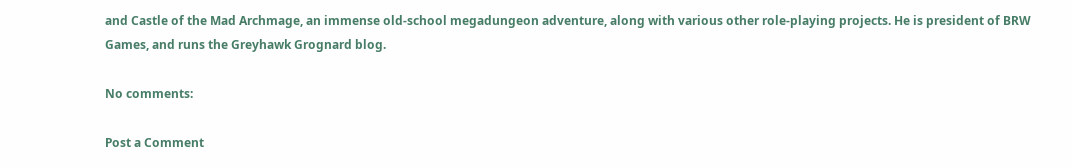and Castle of the Mad Archmage, an immense old-school megadungeon adventure, along with various other role-playing projects. He is president of BRW Games, and runs the Greyhawk Grognard blog.

No comments:

Post a Comment